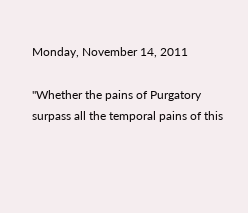Monday, November 14, 2011

"Whether the pains of Purgatory surpass all the temporal pains of this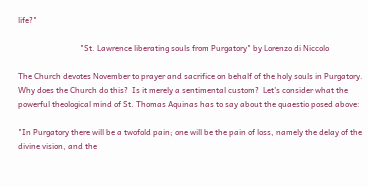life?"

                               "St. Lawrence liberating souls from Purgatory" by Lorenzo di Niccolo

The Church devotes November to prayer and sacrifice on behalf of the holy souls in Purgatory.  Why does the Church do this?  Is it merely a sentimental custom?  Let's consider what the powerful theological mind of St. Thomas Aquinas has to say about the quaestio posed above:

"In Purgatory there will be a twofold pain; one will be the pain of loss, namely the delay of the divine vision, and the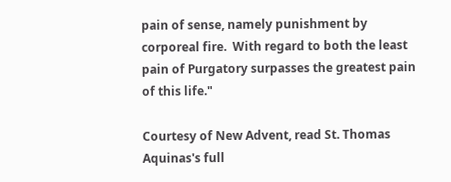pain of sense, namely punishment by corporeal fire.  With regard to both the least pain of Purgatory surpasses the greatest pain of this life."

Courtesy of New Advent, read St. Thomas Aquinas's full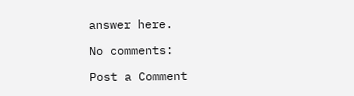answer here.

No comments:

Post a Comment